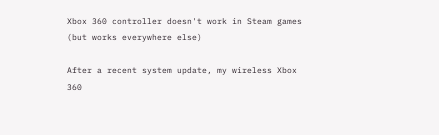Xbox 360 controller doesn't work in Steam games (but works everywhere else)

After a recent system update, my wireless Xbox 360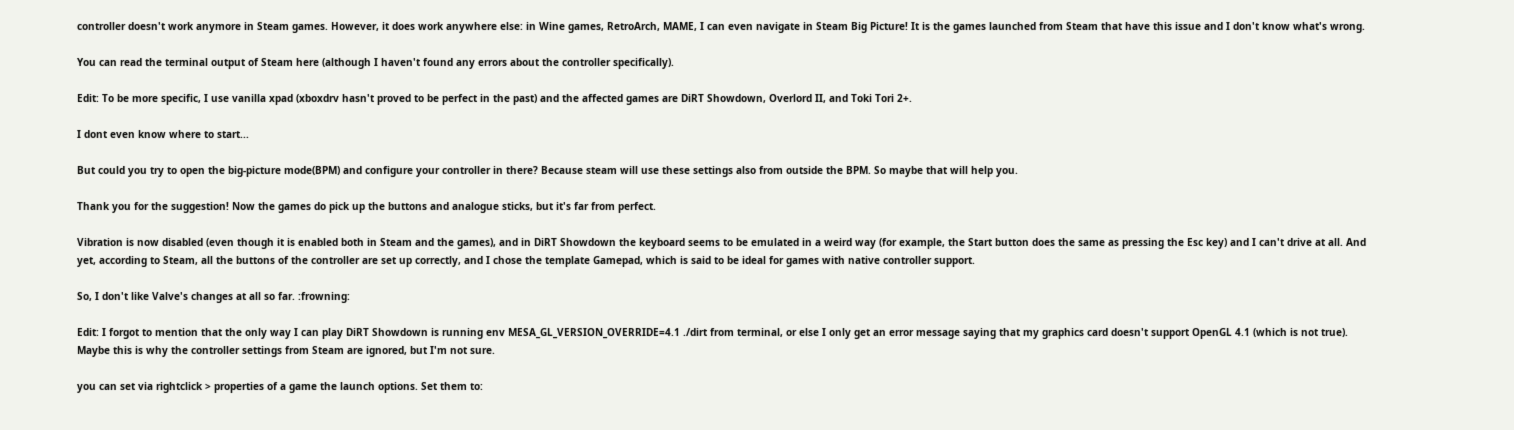controller doesn't work anymore in Steam games. However, it does work anywhere else: in Wine games, RetroArch, MAME, I can even navigate in Steam Big Picture! It is the games launched from Steam that have this issue and I don't know what's wrong.

You can read the terminal output of Steam here (although I haven't found any errors about the controller specifically).

Edit: To be more specific, I use vanilla xpad (xboxdrv hasn't proved to be perfect in the past) and the affected games are DiRT Showdown, Overlord II, and Toki Tori 2+.

I dont even know where to start...

But could you try to open the big-picture mode(BPM) and configure your controller in there? Because steam will use these settings also from outside the BPM. So maybe that will help you.

Thank you for the suggestion! Now the games do pick up the buttons and analogue sticks, but it's far from perfect.

Vibration is now disabled (even though it is enabled both in Steam and the games), and in DiRT Showdown the keyboard seems to be emulated in a weird way (for example, the Start button does the same as pressing the Esc key) and I can't drive at all. And yet, according to Steam, all the buttons of the controller are set up correctly, and I chose the template Gamepad, which is said to be ideal for games with native controller support.

So, I don't like Valve's changes at all so far. :frowning:

Edit: I forgot to mention that the only way I can play DiRT Showdown is running env MESA_GL_VERSION_OVERRIDE=4.1 ./dirt from terminal, or else I only get an error message saying that my graphics card doesn't support OpenGL 4.1 (which is not true). Maybe this is why the controller settings from Steam are ignored, but I'm not sure.

you can set via rightclick > properties of a game the launch options. Set them to: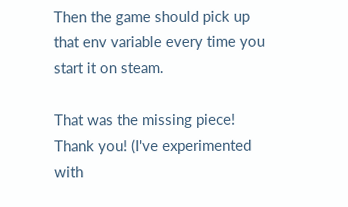Then the game should pick up that env variable every time you start it on steam.

That was the missing piece! Thank you! (I've experimented with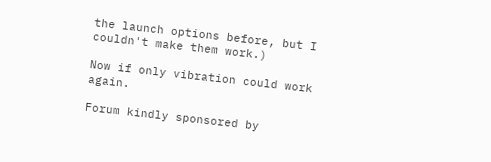the launch options before, but I couldn't make them work.)

Now if only vibration could work again.

Forum kindly sponsored by